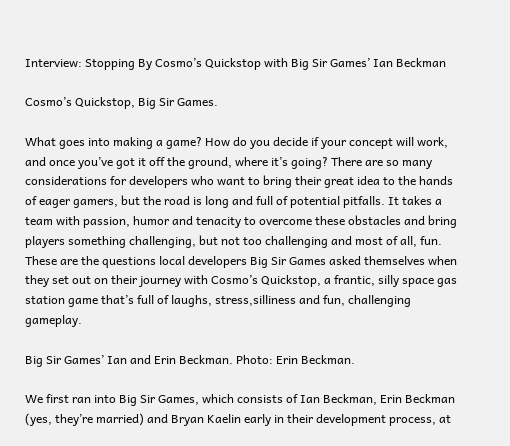Interview: Stopping By Cosmo’s Quickstop with Big Sir Games’ Ian Beckman

Cosmo’s Quickstop, Big Sir Games.

What goes into making a game? How do you decide if your concept will work, and once you’ve got it off the ground, where it’s going? There are so many considerations for developers who want to bring their great idea to the hands of eager gamers, but the road is long and full of potential pitfalls. It takes a team with passion, humor and tenacity to overcome these obstacles and bring players something challenging, but not too challenging and most of all, fun. These are the questions local developers Big Sir Games asked themselves when they set out on their journey with Cosmo’s Quickstop, a frantic, silly space gas station game that’s full of laughs, stress,silliness and fun, challenging gameplay.

Big Sir Games’ Ian and Erin Beckman. Photo: Erin Beckman.

We first ran into Big Sir Games, which consists of Ian Beckman, Erin Beckman (yes, they’re married) and Bryan Kaelin early in their development process, at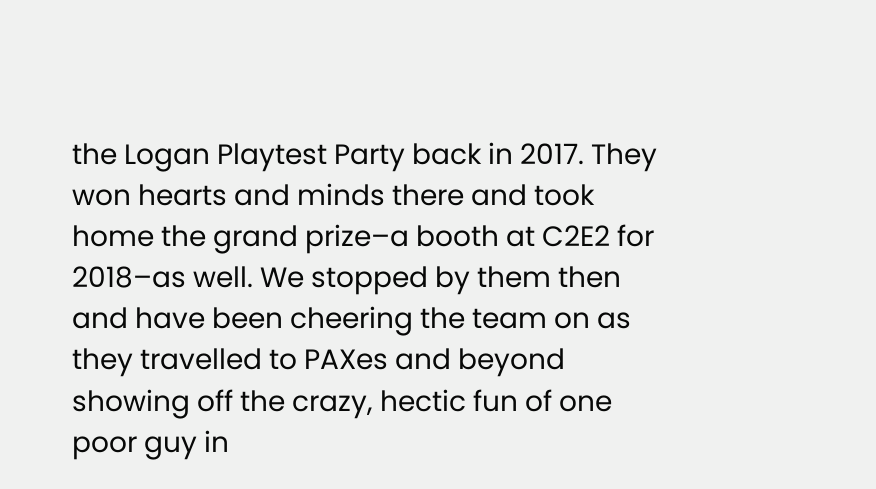the Logan Playtest Party back in 2017. They won hearts and minds there and took home the grand prize–a booth at C2E2 for 2018–as well. We stopped by them then and have been cheering the team on as they travelled to PAXes and beyond showing off the crazy, hectic fun of one poor guy in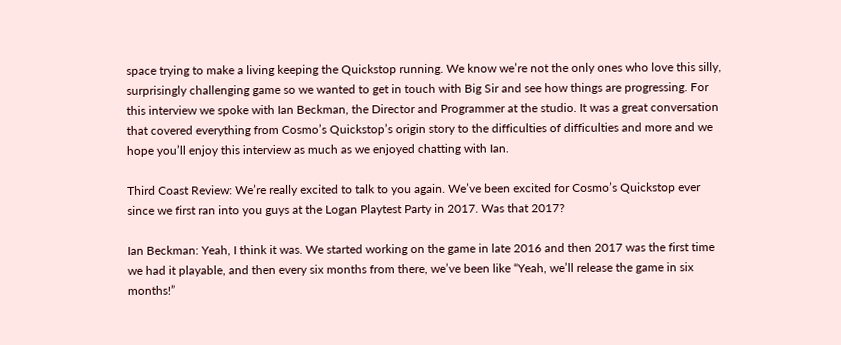space trying to make a living keeping the Quickstop running. We know we’re not the only ones who love this silly, surprisingly challenging game so we wanted to get in touch with Big Sir and see how things are progressing. For this interview we spoke with Ian Beckman, the Director and Programmer at the studio. It was a great conversation that covered everything from Cosmo’s Quickstop’s origin story to the difficulties of difficulties and more and we hope you’ll enjoy this interview as much as we enjoyed chatting with Ian.

Third Coast Review: We’re really excited to talk to you again. We’ve been excited for Cosmo’s Quickstop ever since we first ran into you guys at the Logan Playtest Party in 2017. Was that 2017?

Ian Beckman: Yeah, I think it was. We started working on the game in late 2016 and then 2017 was the first time we had it playable, and then every six months from there, we’ve been like “Yeah, we’ll release the game in six months!”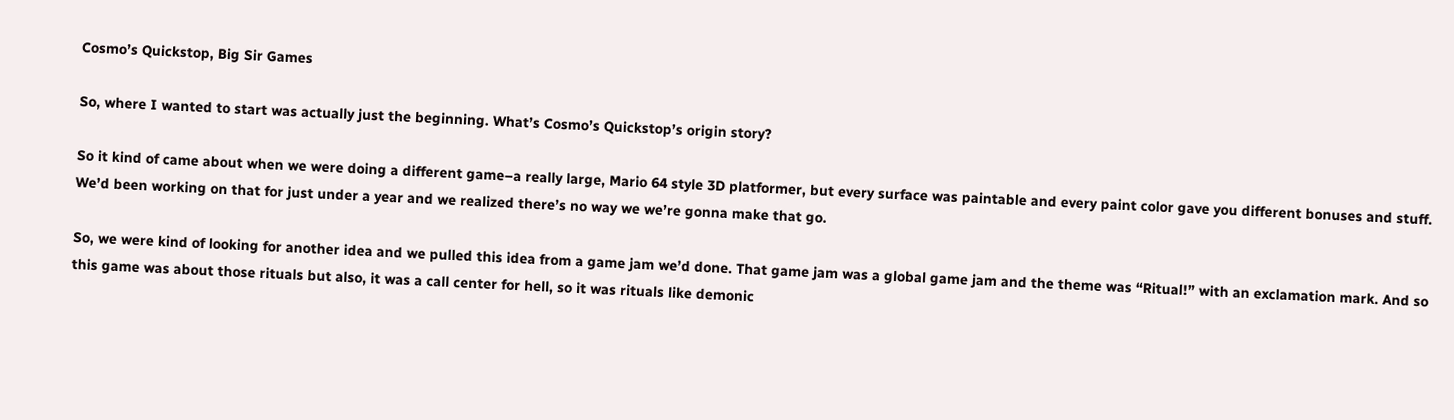Cosmo’s Quickstop, Big Sir Games

So, where I wanted to start was actually just the beginning. What’s Cosmo’s Quickstop’s origin story?

So it kind of came about when we were doing a different game–a really large, Mario 64 style 3D platformer, but every surface was paintable and every paint color gave you different bonuses and stuff. We’d been working on that for just under a year and we realized there’s no way we we’re gonna make that go.

So, we were kind of looking for another idea and we pulled this idea from a game jam we’d done. That game jam was a global game jam and the theme was “Ritual!” with an exclamation mark. And so this game was about those rituals but also, it was a call center for hell, so it was rituals like demonic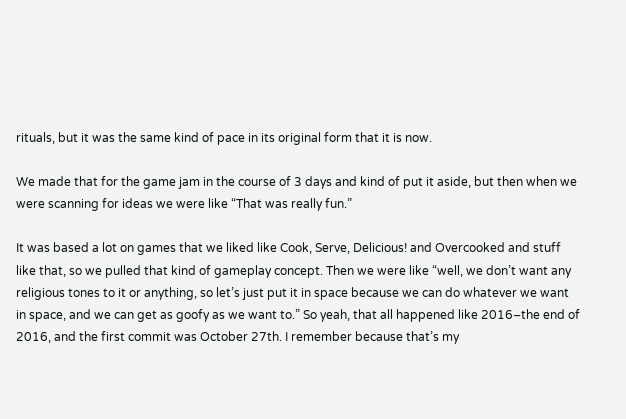rituals, but it was the same kind of pace in its original form that it is now.

We made that for the game jam in the course of 3 days and kind of put it aside, but then when we were scanning for ideas we were like “That was really fun.”

It was based a lot on games that we liked like Cook, Serve, Delicious! and Overcooked and stuff like that, so we pulled that kind of gameplay concept. Then we were like “well, we don’t want any religious tones to it or anything, so let’s just put it in space because we can do whatever we want in space, and we can get as goofy as we want to.” So yeah, that all happened like 2016–the end of 2016, and the first commit was October 27th. I remember because that’s my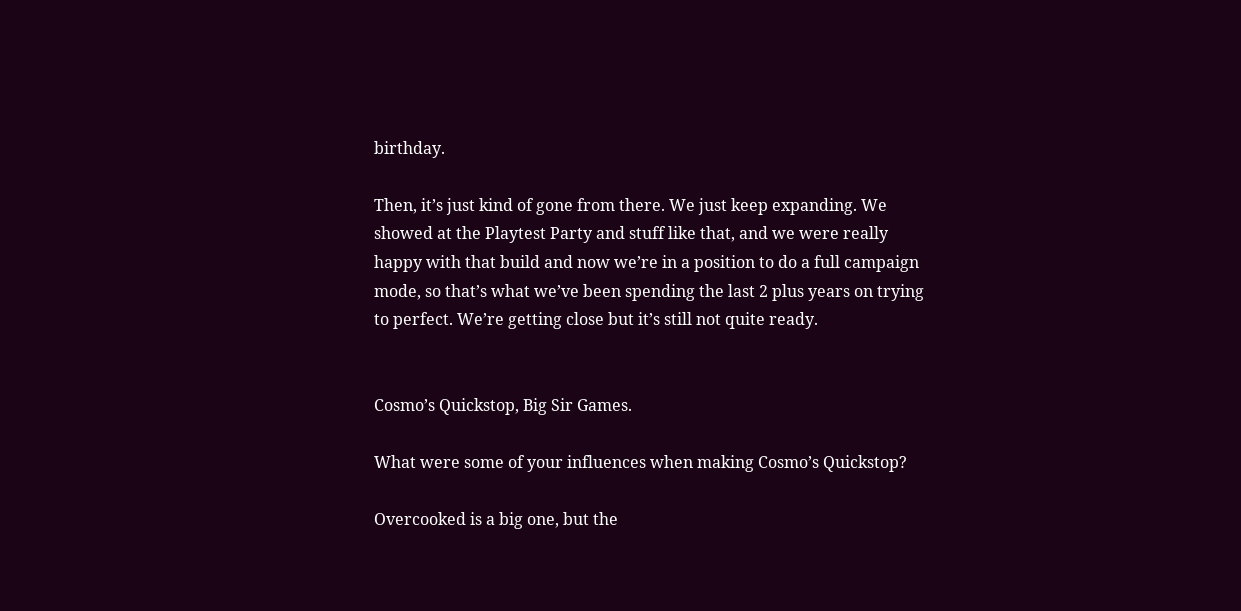birthday.

Then, it’s just kind of gone from there. We just keep expanding. We showed at the Playtest Party and stuff like that, and we were really happy with that build and now we’re in a position to do a full campaign mode, so that’s what we’ve been spending the last 2 plus years on trying to perfect. We’re getting close but it’s still not quite ready.


Cosmo’s Quickstop, Big Sir Games.

What were some of your influences when making Cosmo’s Quickstop?

Overcooked is a big one, but the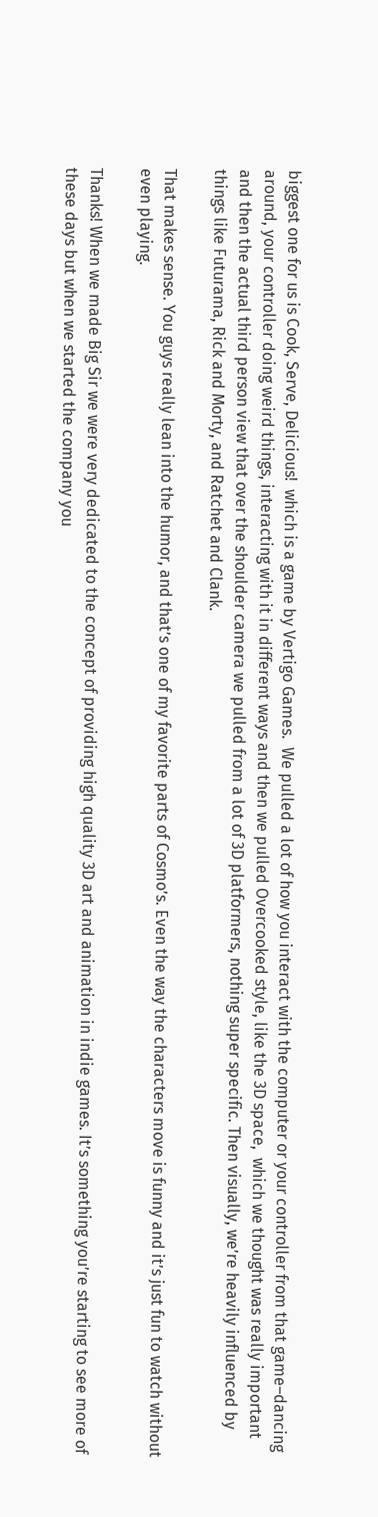biggest one for us is Cook, Serve, Delicious!  which is a game by Vertigo Games.  We pulled a lot of how you interact with the computer or your controller from that game–dancing around, your controller doing weird things, interacting with it in different ways and then we pulled Overcooked style, like the 3D space,  which we thought was really important and then the actual third person view that over the shoulder camera we pulled from a lot of 3D platformers, nothing super specific. Then visually, we’re heavily influenced by things like Futurama, Rick and Morty, and Ratchet and Clank.

That makes sense. You guys really lean into the humor, and that’s one of my favorite parts of Cosmo’s. Even the way the characters move is funny and it’s just fun to watch without even playing.

Thanks! When we made Big Sir we were very dedicated to the concept of providing high quality 3D art and animation in indie games. It’s something you’re starting to see more of these days but when we started the company you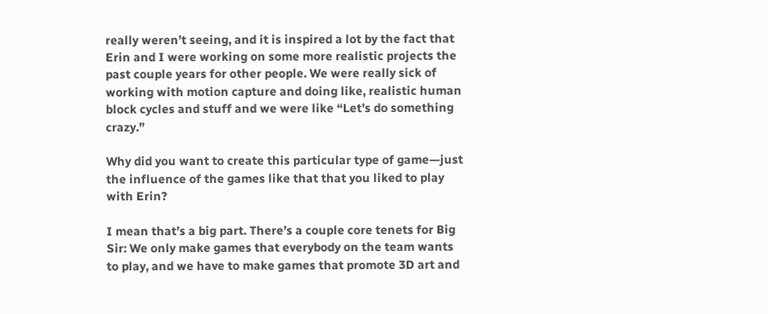really weren’t seeing, and it is inspired a lot by the fact that Erin and I were working on some more realistic projects the past couple years for other people. We were really sick of working with motion capture and doing like, realistic human block cycles and stuff and we were like “Let’s do something crazy.”

Why did you want to create this particular type of game—just the influence of the games like that that you liked to play with Erin?

I mean that’s a big part. There’s a couple core tenets for Big Sir: We only make games that everybody on the team wants to play, and we have to make games that promote 3D art and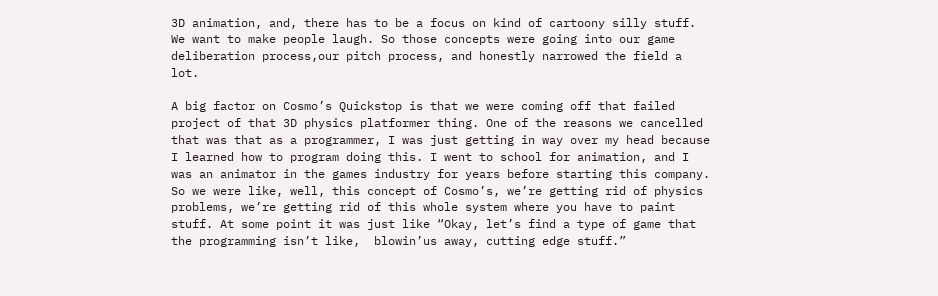3D animation, and, there has to be a focus on kind of cartoony silly stuff. We want to make people laugh. So those concepts were going into our game deliberation process,our pitch process, and honestly narrowed the field a lot.

A big factor on Cosmo’s Quickstop is that we were coming off that failed project of that 3D physics platformer thing. One of the reasons we cancelled that was that as a programmer, I was just getting in way over my head because I learned how to program doing this. I went to school for animation, and I was an animator in the games industry for years before starting this company. So we were like, well, this concept of Cosmo’s, we’re getting rid of physics problems, we’re getting rid of this whole system where you have to paint stuff. At some point it was just like “Okay, let’s find a type of game that the programming isn’t like,  blowin’us away, cutting edge stuff.”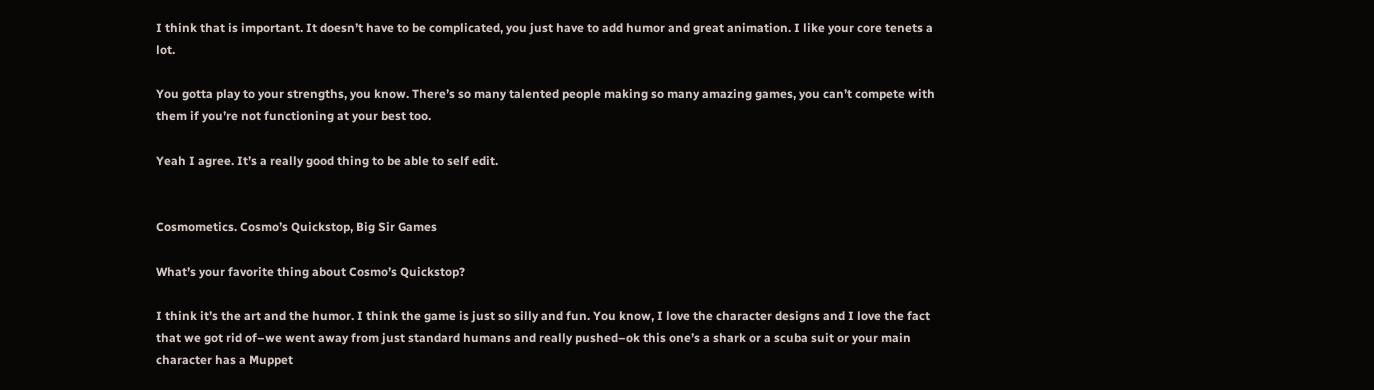I think that is important. It doesn’t have to be complicated, you just have to add humor and great animation. I like your core tenets a lot.

You gotta play to your strengths, you know. There’s so many talented people making so many amazing games, you can’t compete with them if you’re not functioning at your best too.

Yeah I agree. It’s a really good thing to be able to self edit.


Cosmometics. Cosmo’s Quickstop, Big Sir Games

What’s your favorite thing about Cosmo’s Quickstop?

I think it’s the art and the humor. I think the game is just so silly and fun. You know, I love the character designs and I love the fact that we got rid of–we went away from just standard humans and really pushed–ok this one’s a shark or a scuba suit or your main character has a Muppet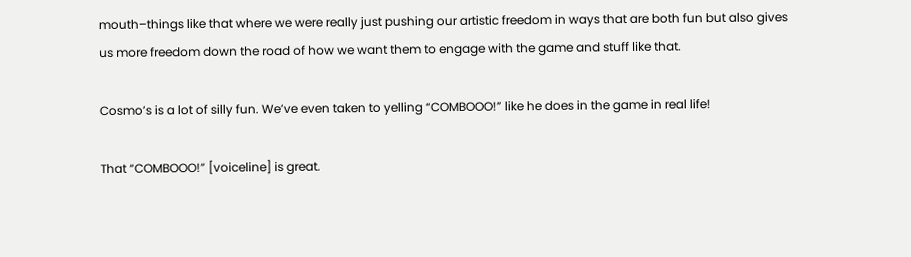mouth–things like that where we were really just pushing our artistic freedom in ways that are both fun but also gives us more freedom down the road of how we want them to engage with the game and stuff like that.

Cosmo’s is a lot of silly fun. We’ve even taken to yelling “COMBOOO!” like he does in the game in real life!

That “COMBOOO!” [voiceline] is great.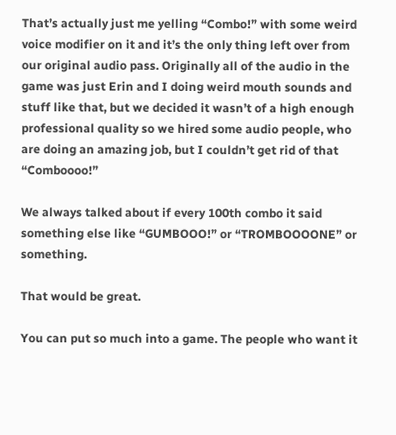That’s actually just me yelling “Combo!” with some weird voice modifier on it and it’s the only thing left over from our original audio pass. Originally all of the audio in the game was just Erin and I doing weird mouth sounds and stuff like that, but we decided it wasn’t of a high enough professional quality so we hired some audio people, who are doing an amazing job, but I couldn’t get rid of that “Comboooo!”

We always talked about if every 100th combo it said something else like “GUMBOOO!” or “TROMBOOOONE” or something.

That would be great.

You can put so much into a game. The people who want it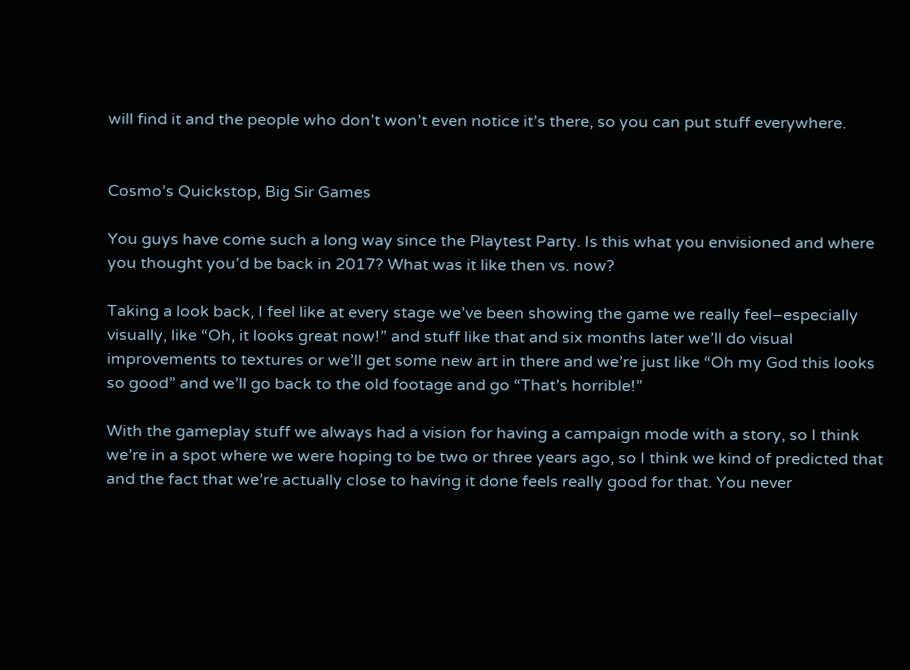will find it and the people who don’t won’t even notice it’s there, so you can put stuff everywhere.


Cosmo’s Quickstop, Big Sir Games

You guys have come such a long way since the Playtest Party. Is this what you envisioned and where you thought you’d be back in 2017? What was it like then vs. now?

Taking a look back, I feel like at every stage we’ve been showing the game we really feel–especially visually, like “Oh, it looks great now!” and stuff like that and six months later we’ll do visual improvements to textures or we’ll get some new art in there and we’re just like “Oh my God this looks so good” and we’ll go back to the old footage and go “That’s horrible!”

With the gameplay stuff we always had a vision for having a campaign mode with a story, so I think we’re in a spot where we were hoping to be two or three years ago, so I think we kind of predicted that and the fact that we’re actually close to having it done feels really good for that. You never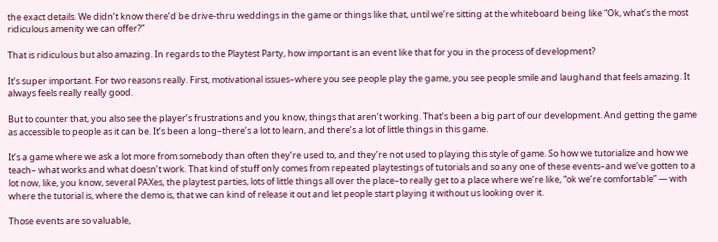the exact details. We didn’t know there’d be drive-thru weddings in the game or things like that, until we’re sitting at the whiteboard being like “Ok, what’s the most ridiculous amenity we can offer?”

That is ridiculous but also amazing. In regards to the Playtest Party, how important is an event like that for you in the process of development?

It’s super important. For two reasons really. First, motivational issues–where you see people play the game, you see people smile and laughand that feels amazing. It always feels really really good.

But to counter that, you also see the player’s frustrations and you know, things that aren’t working. That’s been a big part of our development. And getting the game as accessible to people as it can be. It’s been a long–there’s a lot to learn, and there’s a lot of little things in this game.

It’s a game where we ask a lot more from somebody than often they’re used to, and they’re not used to playing this style of game. So how we tutorialize and how we teach– what works and what doesn’t work. That kind of stuff only comes from repeated playtestings of tutorials and so any one of these events–and we’ve gotten to a lot now, like, you know, several PAXes, the playtest parties, lots of little things all over the place–to really get to a place where we’re like, “ok we’re comfortable” — with where the tutorial is, where the demo is, that we can kind of release it out and let people start playing it without us looking over it.

Those events are so valuable,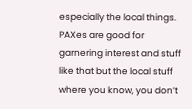especially the local things. PAXes are good for garnering interest and stuff like that but the local stuff where you know, you don’t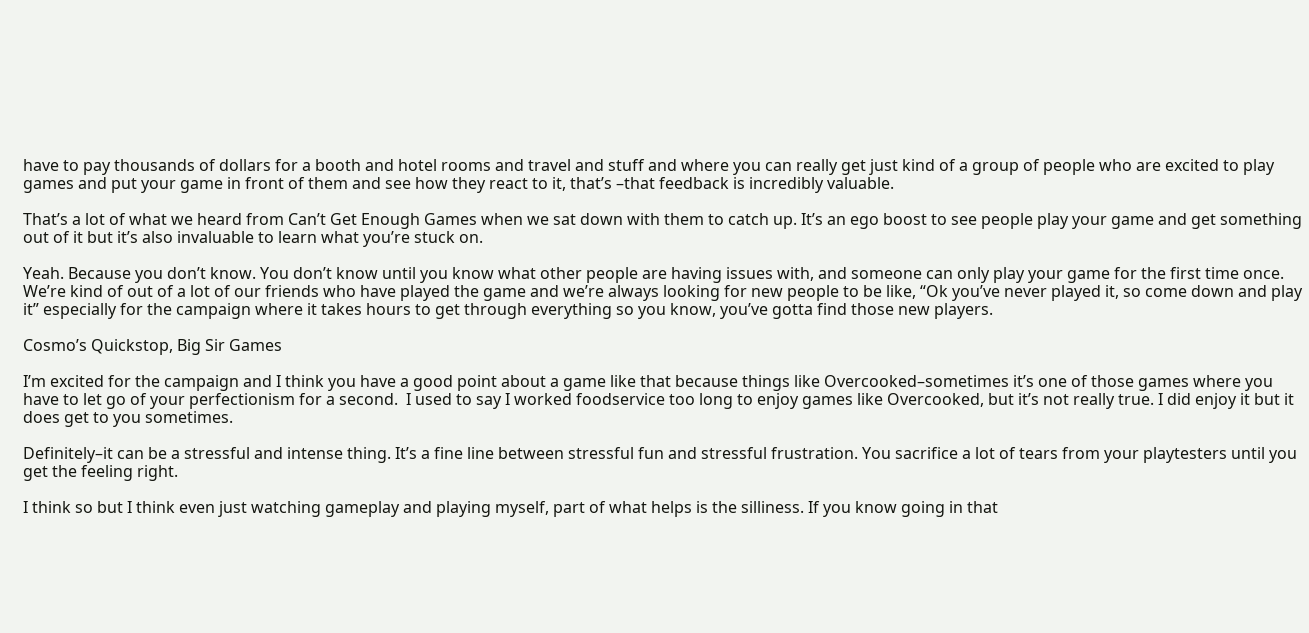have to pay thousands of dollars for a booth and hotel rooms and travel and stuff and where you can really get just kind of a group of people who are excited to play games and put your game in front of them and see how they react to it, that’s –that feedback is incredibly valuable.

That’s a lot of what we heard from Can’t Get Enough Games when we sat down with them to catch up. It’s an ego boost to see people play your game and get something out of it but it’s also invaluable to learn what you’re stuck on.

Yeah. Because you don’t know. You don’t know until you know what other people are having issues with, and someone can only play your game for the first time once. We’re kind of out of a lot of our friends who have played the game and we’re always looking for new people to be like, “Ok you’ve never played it, so come down and play it” especially for the campaign where it takes hours to get through everything so you know, you’ve gotta find those new players.

Cosmo’s Quickstop, Big Sir Games

I’m excited for the campaign and I think you have a good point about a game like that because things like Overcooked–sometimes it’s one of those games where you have to let go of your perfectionism for a second.  I used to say I worked foodservice too long to enjoy games like Overcooked, but it’s not really true. I did enjoy it but it does get to you sometimes.

Definitely–it can be a stressful and intense thing. It’s a fine line between stressful fun and stressful frustration. You sacrifice a lot of tears from your playtesters until you get the feeling right.

I think so but I think even just watching gameplay and playing myself, part of what helps is the silliness. If you know going in that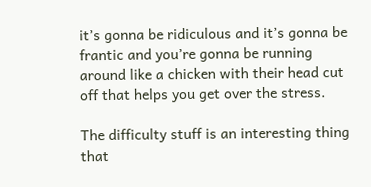it’s gonna be ridiculous and it’s gonna be frantic and you’re gonna be running around like a chicken with their head cut off that helps you get over the stress.

The difficulty stuff is an interesting thing that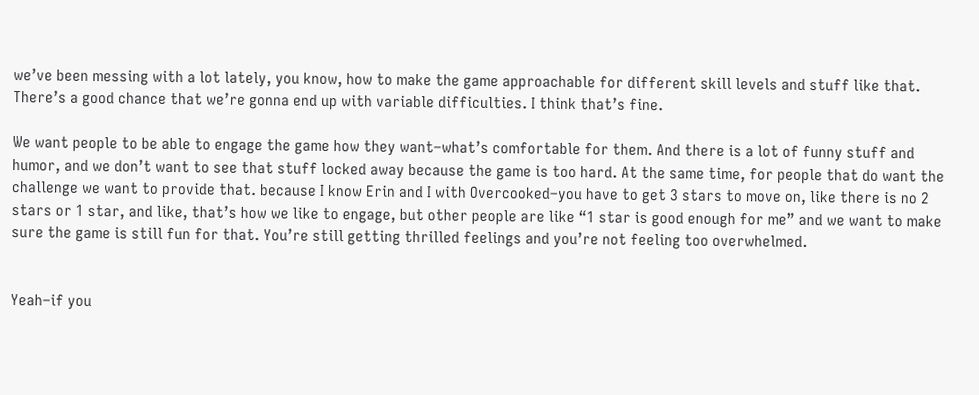we’ve been messing with a lot lately, you know, how to make the game approachable for different skill levels and stuff like that. There’s a good chance that we’re gonna end up with variable difficulties. I think that’s fine.

We want people to be able to engage the game how they want–what’s comfortable for them. And there is a lot of funny stuff and humor, and we don’t want to see that stuff locked away because the game is too hard. At the same time, for people that do want the challenge we want to provide that. because I know Erin and I with Overcooked–you have to get 3 stars to move on, like there is no 2 stars or 1 star, and like, that’s how we like to engage, but other people are like “1 star is good enough for me” and we want to make sure the game is still fun for that. You’re still getting thrilled feelings and you’re not feeling too overwhelmed.


Yeah–if you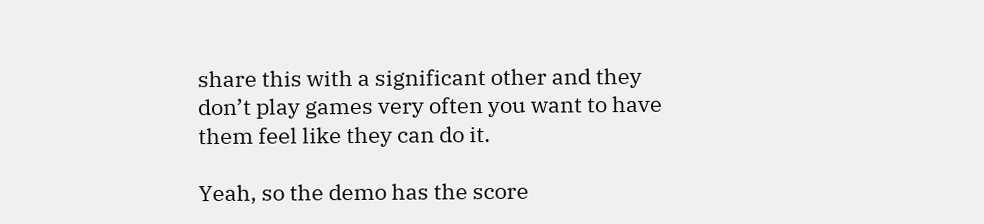share this with a significant other and they don’t play games very often you want to have them feel like they can do it.

Yeah, so the demo has the score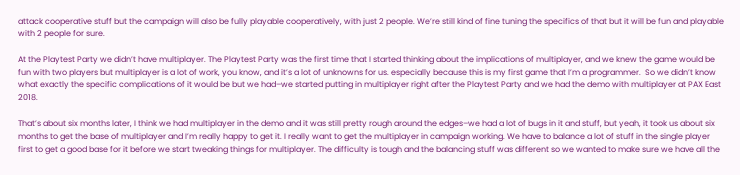attack cooperative stuff but the campaign will also be fully playable cooperatively, with just 2 people. We’re still kind of fine tuning the specifics of that but it will be fun and playable with 2 people for sure.

At the Playtest Party we didn’t have multiplayer. The Playtest Party was the first time that I started thinking about the implications of multiplayer, and we knew the game would be fun with two players but multiplayer is a lot of work, you know, and it’s a lot of unknowns for us. especially because this is my first game that I’m a programmer.  So we didn’t know what exactly the specific complications of it would be but we had–we started putting in multiplayer right after the Playtest Party and we had the demo with multiplayer at PAX East 2018.

That’s about six months later, I think we had multiplayer in the demo and it was still pretty rough around the edges–we had a lot of bugs in it and stuff, but yeah, it took us about six months to get the base of multiplayer and I’m really happy to get it. I really want to get the multiplayer in campaign working. We have to balance a lot of stuff in the single player first to get a good base for it before we start tweaking things for multiplayer. The difficulty is tough and the balancing stuff was different so we wanted to make sure we have all the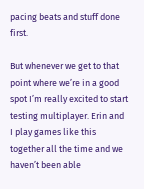pacing beats and stuff done first.

But whenever we get to that point where we’re in a good spot I’m really excited to start testing multiplayer. Erin and I play games like this together all the time and we haven’t been able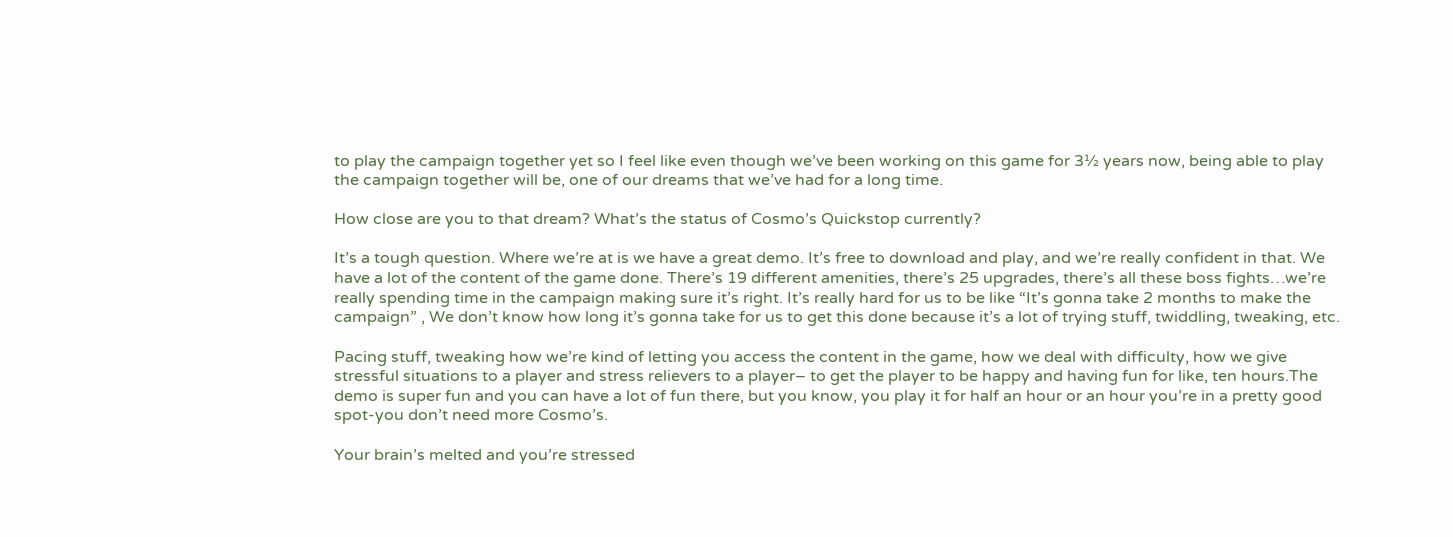to play the campaign together yet so I feel like even though we’ve been working on this game for 3½ years now, being able to play the campaign together will be, one of our dreams that we’ve had for a long time.

How close are you to that dream? What’s the status of Cosmo’s Quickstop currently?

It’s a tough question. Where we’re at is we have a great demo. It’s free to download and play, and we’re really confident in that. We have a lot of the content of the game done. There’s 19 different amenities, there’s 25 upgrades, there’s all these boss fights…we’re really spending time in the campaign making sure it’s right. It’s really hard for us to be like “It’s gonna take 2 months to make the campaign” , We don’t know how long it’s gonna take for us to get this done because it’s a lot of trying stuff, twiddling, tweaking, etc.

Pacing stuff, tweaking how we’re kind of letting you access the content in the game, how we deal with difficulty, how we give stressful situations to a player and stress relievers to a player– to get the player to be happy and having fun for like, ten hours.The demo is super fun and you can have a lot of fun there, but you know, you play it for half an hour or an hour you’re in a pretty good spot-you don’t need more Cosmo’s.

Your brain’s melted and you’re stressed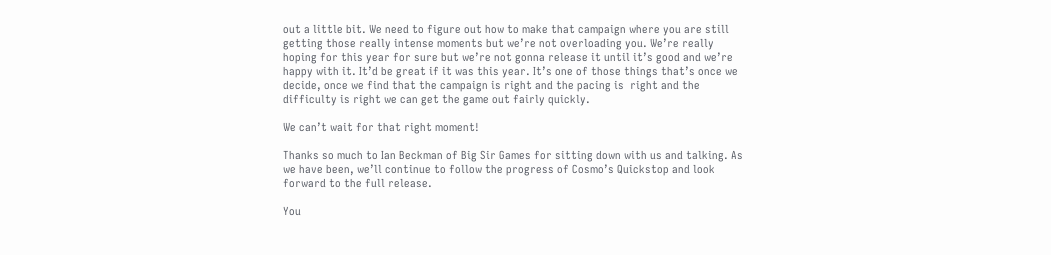out a little bit. We need to figure out how to make that campaign where you are still getting those really intense moments but we’re not overloading you. We’re really hoping for this year for sure but we’re not gonna release it until it’s good and we’re happy with it. It’d be great if it was this year. It’s one of those things that’s once we decide, once we find that the campaign is right and the pacing is  right and the difficulty is right we can get the game out fairly quickly.

We can’t wait for that right moment!

Thanks so much to Ian Beckman of Big Sir Games for sitting down with us and talking. As we have been, we’ll continue to follow the progress of Cosmo’s Quickstop and look forward to the full release.

You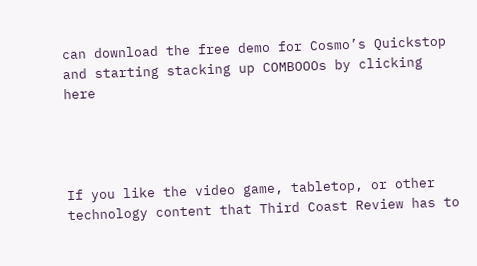can download the free demo for Cosmo’s Quickstop and starting stacking up COMBOOOs by clicking here




If you like the video game, tabletop, or other technology content that Third Coast Review has to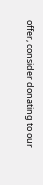offer, consider donating to our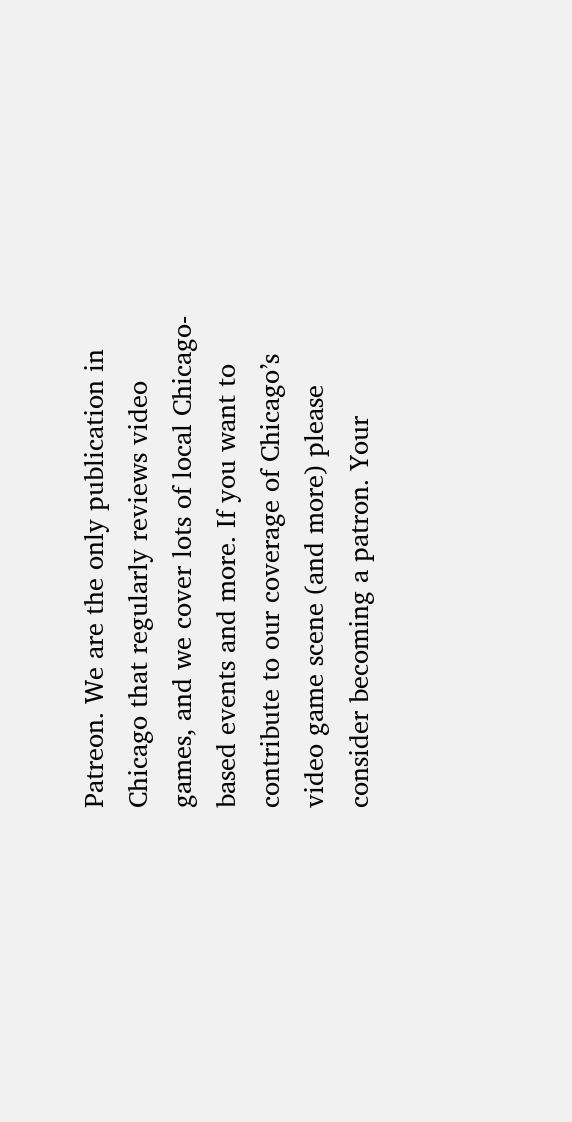Patreon. We are the only publication in Chicago that regularly reviews video games, and we cover lots of local Chicago-based events and more. If you want to contribute to our coverage of Chicago’s video game scene (and more) please consider becoming a patron. Your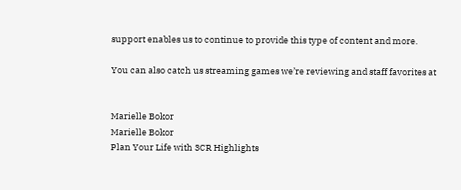support enables us to continue to provide this type of content and more.

You can also catch us streaming games we’re reviewing and staff favorites at


Marielle Bokor
Marielle Bokor
Plan Your Life with 3CR Highlights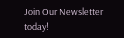Join Our Newsletter today!